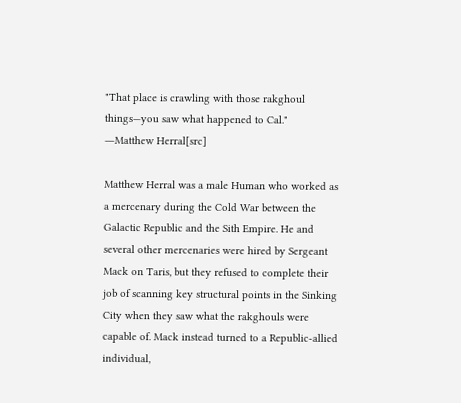"That place is crawling with those rakghoul things—you saw what happened to Cal."
―Matthew Herral[src]

Matthew Herral was a male Human who worked as a mercenary during the Cold War between the Galactic Republic and the Sith Empire. He and several other mercenaries were hired by Sergeant Mack on Taris, but they refused to complete their job of scanning key structural points in the Sinking City when they saw what the rakghouls were capable of. Mack instead turned to a Republic-allied individual,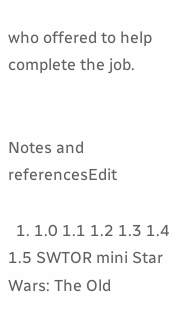who offered to help complete the job.


Notes and referencesEdit

  1. 1.0 1.1 1.2 1.3 1.4 1.5 SWTOR mini Star Wars: The Old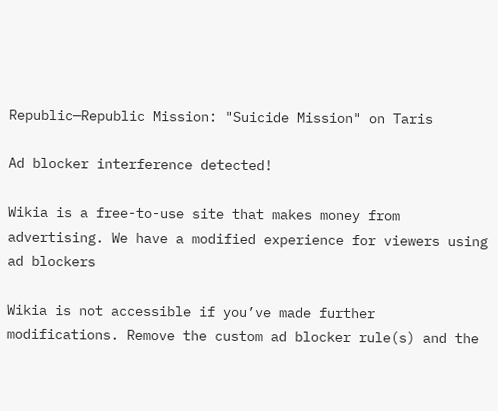Republic—Republic Mission: "Suicide Mission" on Taris

Ad blocker interference detected!

Wikia is a free-to-use site that makes money from advertising. We have a modified experience for viewers using ad blockers

Wikia is not accessible if you’ve made further modifications. Remove the custom ad blocker rule(s) and the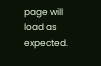page will load as expected.